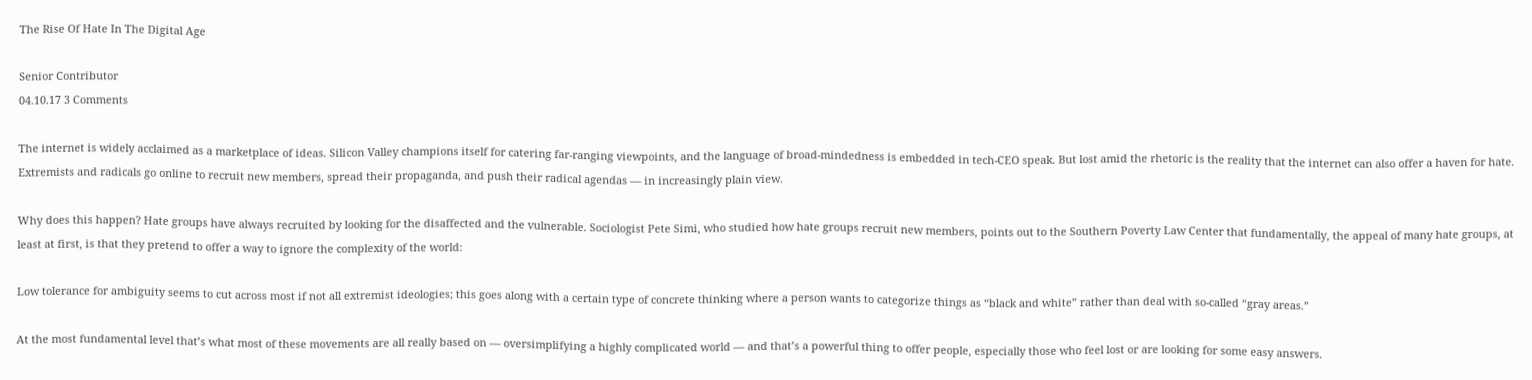The Rise Of Hate In The Digital Age

Senior Contributor
04.10.17 3 Comments

The internet is widely acclaimed as a marketplace of ideas. Silicon Valley champions itself for catering far-ranging viewpoints, and the language of broad-mindedness is embedded in tech-CEO speak. But lost amid the rhetoric is the reality that the internet can also offer a haven for hate. Extremists and radicals go online to recruit new members, spread their propaganda, and push their radical agendas — in increasingly plain view.

Why does this happen? Hate groups have always recruited by looking for the disaffected and the vulnerable. Sociologist Pete Simi, who studied how hate groups recruit new members, points out to the Southern Poverty Law Center that fundamentally, the appeal of many hate groups, at least at first, is that they pretend to offer a way to ignore the complexity of the world:

Low tolerance for ambiguity seems to cut across most if not all extremist ideologies; this goes along with a certain type of concrete thinking where a person wants to categorize things as “black and white” rather than deal with so-called “gray areas.”

At the most fundamental level that’s what most of these movements are all really based on — oversimplifying a highly complicated world — and that’s a powerful thing to offer people, especially those who feel lost or are looking for some easy answers.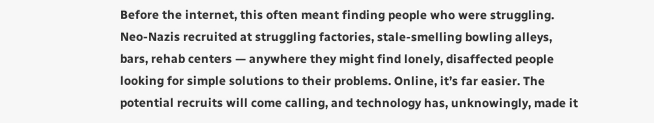Before the internet, this often meant finding people who were struggling. Neo-Nazis recruited at struggling factories, stale-smelling bowling alleys, bars, rehab centers — anywhere they might find lonely, disaffected people looking for simple solutions to their problems. Online, it’s far easier. The potential recruits will come calling, and technology has, unknowingly, made it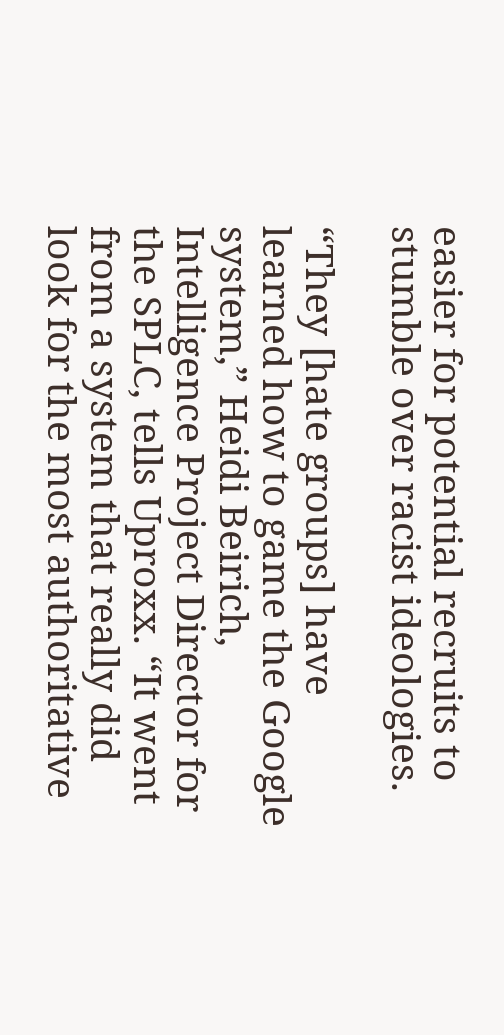easier for potential recruits to stumble over racist ideologies.

“They [hate groups] have learned how to game the Google system,” Heidi Beirich, Intelligence Project Director for the SPLC, tells Uproxx. “It went from a system that really did look for the most authoritative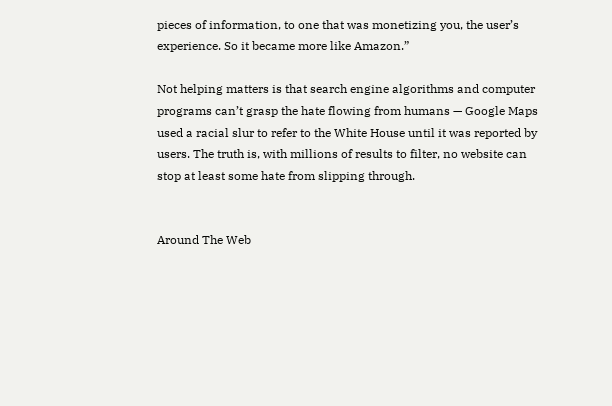pieces of information, to one that was monetizing you, the user’s experience. So it became more like Amazon.”

Not helping matters is that search engine algorithms and computer programs can’t grasp the hate flowing from humans — Google Maps used a racial slur to refer to the White House until it was reported by users. The truth is, with millions of results to filter, no website can stop at least some hate from slipping through.


Around The Web